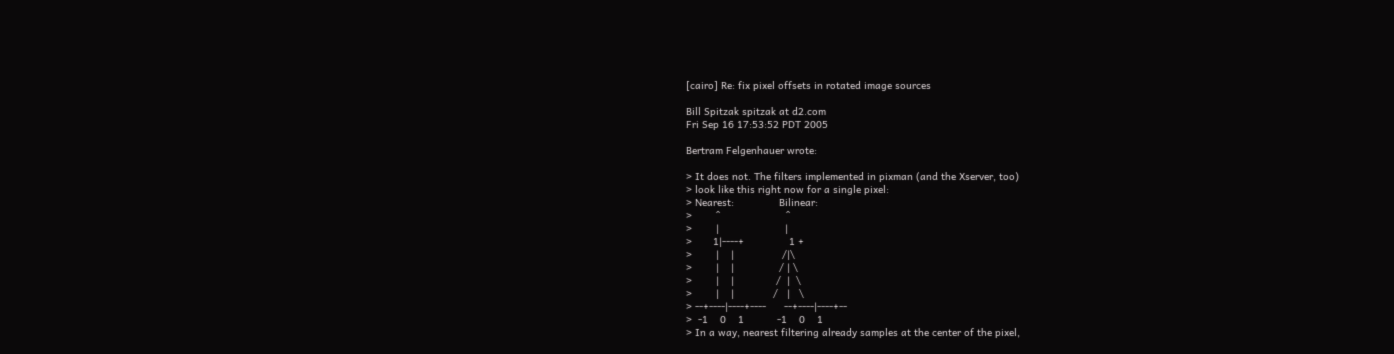[cairo] Re: fix pixel offsets in rotated image sources

Bill Spitzak spitzak at d2.com
Fri Sep 16 17:53:52 PDT 2005

Bertram Felgenhauer wrote:

> It does not. The filters implemented in pixman (and the Xserver, too)
> look like this right now for a single pixel:
> Nearest:               Bilinear:
>        ^                      ^
>        |                      |
>       1|----+               1 +
>        |    |                /|\
>        |    |               / | \
>        |    |              /  |  \
>        |    |             /   |   \
> --+----|----+----      --+----|----+--
>  -1    0    1           -1    0    1
> In a way, nearest filtering already samples at the center of the pixel,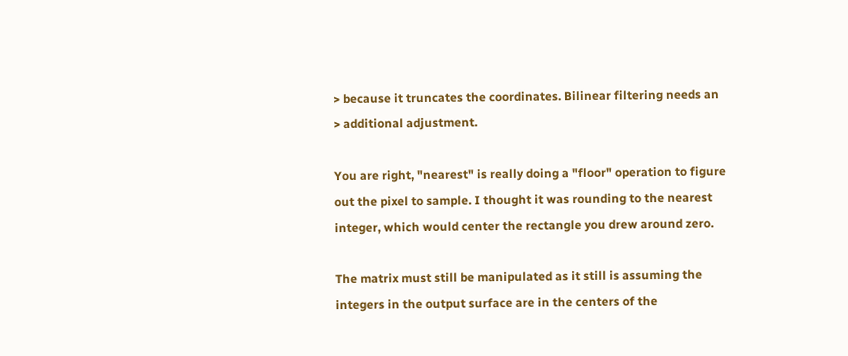> because it truncates the coordinates. Bilinear filtering needs an
> additional adjustment.

You are right, "nearest" is really doing a "floor" operation to figure
out the pixel to sample. I thought it was rounding to the nearest
integer, which would center the rectangle you drew around zero.

The matrix must still be manipulated as it still is assuming the
integers in the output surface are in the centers of the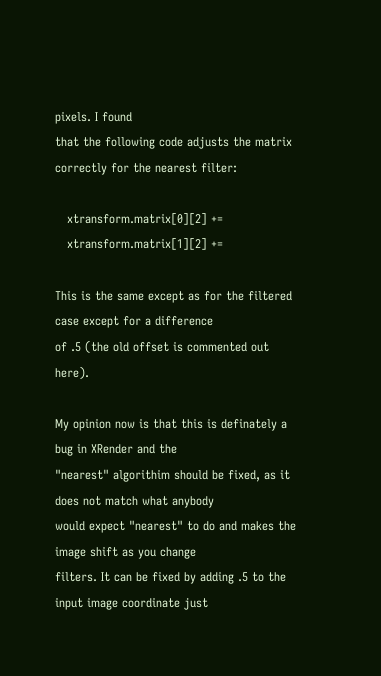pixels. I found
that the following code adjusts the matrix correctly for the nearest filter:

   xtransform.matrix[0][2] +=
   xtransform.matrix[1][2] +=

This is the same except as for the filtered case except for a difference
of .5 (the old offset is commented out here).

My opinion now is that this is definately a bug in XRender and the
"nearest" algorithim should be fixed, as it does not match what anybody
would expect "nearest" to do and makes the image shift as you change
filters. It can be fixed by adding .5 to the input image coordinate just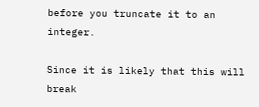before you truncate it to an integer.

Since it is likely that this will break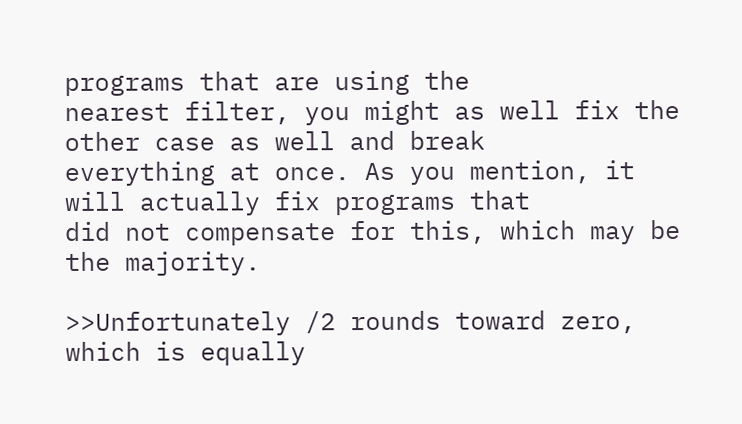programs that are using the
nearest filter, you might as well fix the other case as well and break
everything at once. As you mention, it will actually fix programs that
did not compensate for this, which may be the majority.

>>Unfortunately /2 rounds toward zero, which is equally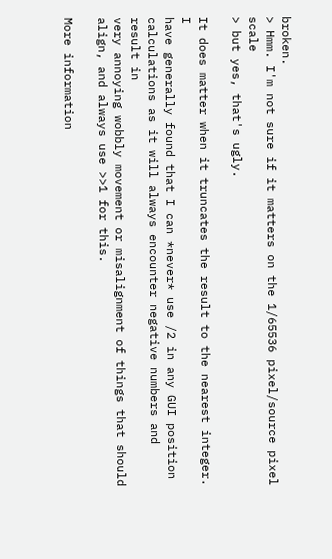broken.
> Hmm. I'm not sure if it matters on the 1/65536 pixel/source pixel scale
> but yes, that's ugly.

It does matter when it truncates the result to the nearest integer. I
have generally found that I can *never* use /2 in any GUI position
calculations as it will always encounter negative numbers and result in
very annoying wobbly movement or misalignment of things that should
align, and always use >>1 for this.

More information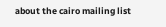about the cairo mailing list